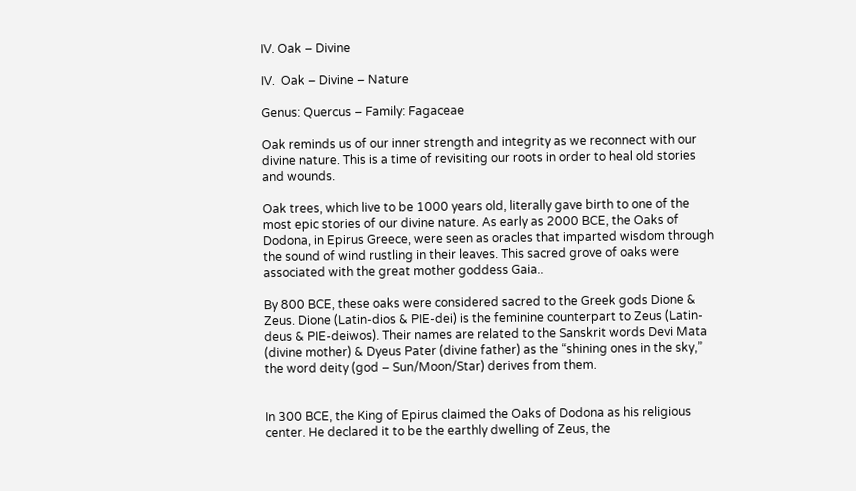IV. Oak – Divine

IV.  Oak – Divine – Nature

Genus: Quercus – Family: Fagaceae

Oak reminds us of our inner strength and integrity as we reconnect with our divine nature. This is a time of revisiting our roots in order to heal old stories and wounds.

Oak trees, which live to be 1000 years old, literally gave birth to one of the most epic stories of our divine nature. As early as 2000 BCE, the Oaks of Dodona, in Epirus Greece, were seen as oracles that imparted wisdom through the sound of wind rustling in their leaves. This sacred grove of oaks were associated with the great mother goddess Gaia..

By 800 BCE, these oaks were considered sacred to the Greek gods Dione & Zeus. Dione (Latin-dios & PIE-dei) is the feminine counterpart to Zeus (Latin-deus & PIE-deiwos). Their names are related to the Sanskrit words Devi Mata (divine mother) & Dyeus Pater (divine father) as the “shining ones in the sky,” the word deity (god – Sun/Moon/Star) derives from them.


In 300 BCE, the King of Epirus claimed the Oaks of Dodona as his religious center. He declared it to be the earthly dwelling of Zeus, the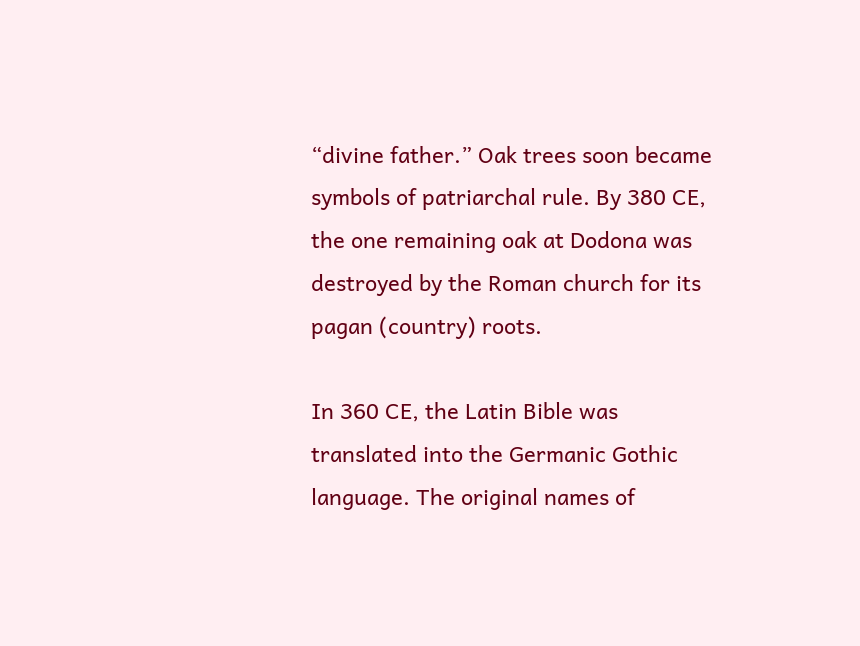“divine father.” Oak trees soon became symbols of patriarchal rule. By 380 CE, the one remaining oak at Dodona was destroyed by the Roman church for its pagan (country) roots.

In 360 CE, the Latin Bible was translated into the Germanic Gothic language. The original names of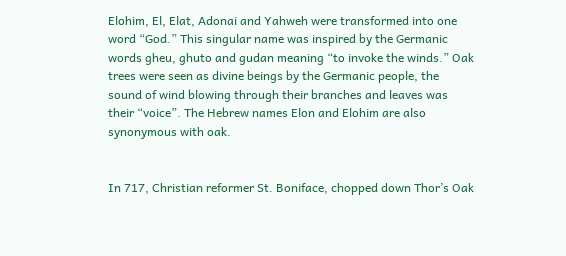Elohim, El, Elat, Adonai and Yahweh were transformed into one word “God.” This singular name was inspired by the Germanic words gheu, ghuto and gudan meaning “to invoke the winds.” Oak trees were seen as divine beings by the Germanic people, the sound of wind blowing through their branches and leaves was their “voice”. The Hebrew names Elon and Elohim are also synonymous with oak.


In 717, Christian reformer St. Boniface, chopped down Thor’s Oak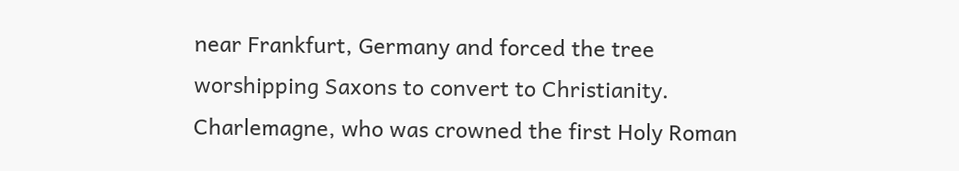near Frankfurt, Germany and forced the tree worshipping Saxons to convert to Christianity. Charlemagne, who was crowned the first Holy Roman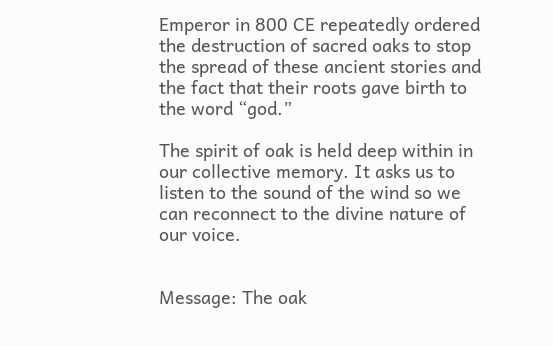Emperor in 800 CE repeatedly ordered the destruction of sacred oaks to stop the spread of these ancient stories and the fact that their roots gave birth to the word “god.”

The spirit of oak is held deep within in our collective memory. It asks us to listen to the sound of the wind so we can reconnect to the divine nature of our voice.


Message: The oak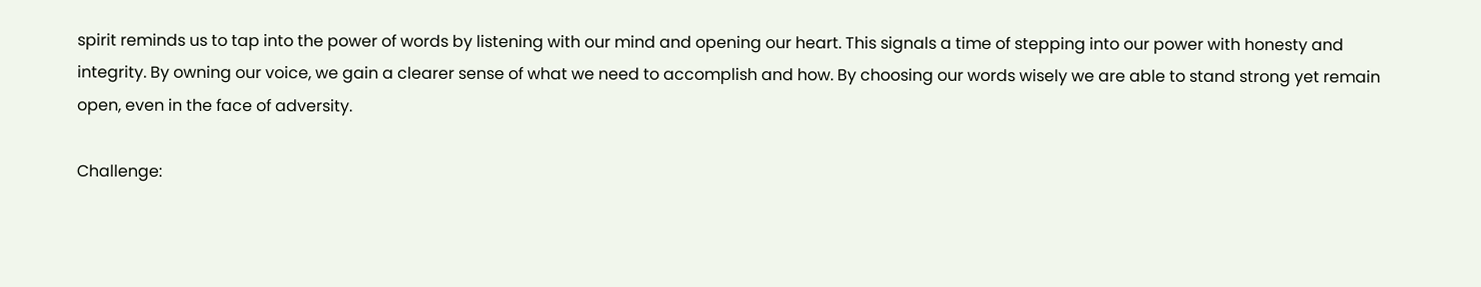spirit reminds us to tap into the power of words by listening with our mind and opening our heart. This signals a time of stepping into our power with honesty and integrity. By owning our voice, we gain a clearer sense of what we need to accomplish and how. By choosing our words wisely we are able to stand strong yet remain open, even in the face of adversity.

Challenge: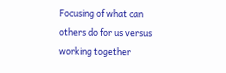Focusing of what can others do for us versus working together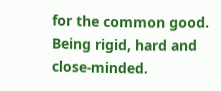for the common good. Being rigid, hard and close-minded.